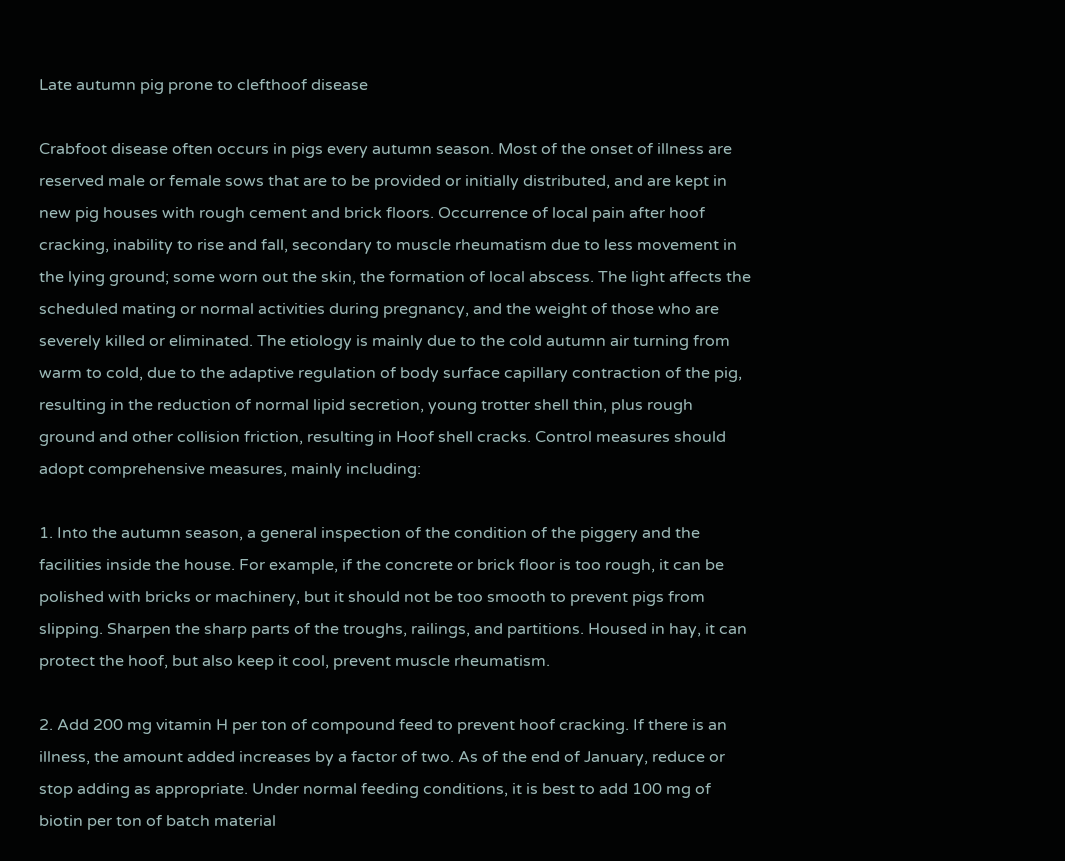Late autumn pig prone to clefthoof disease

Crabfoot disease often occurs in pigs every autumn season. Most of the onset of illness are reserved male or female sows that are to be provided or initially distributed, and are kept in new pig houses with rough cement and brick floors. Occurrence of local pain after hoof cracking, inability to rise and fall, secondary to muscle rheumatism due to less movement in the lying ground; some worn out the skin, the formation of local abscess. The light affects the scheduled mating or normal activities during pregnancy, and the weight of those who are severely killed or eliminated. The etiology is mainly due to the cold autumn air turning from warm to cold, due to the adaptive regulation of body surface capillary contraction of the pig, resulting in the reduction of normal lipid secretion, young trotter shell thin, plus rough ground and other collision friction, resulting in Hoof shell cracks. Control measures should adopt comprehensive measures, mainly including:

1. Into the autumn season, a general inspection of the condition of the piggery and the facilities inside the house. For example, if the concrete or brick floor is too rough, it can be polished with bricks or machinery, but it should not be too smooth to prevent pigs from slipping. Sharpen the sharp parts of the troughs, railings, and partitions. Housed in hay, it can protect the hoof, but also keep it cool, prevent muscle rheumatism.

2. Add 200 mg vitamin H per ton of compound feed to prevent hoof cracking. If there is an illness, the amount added increases by a factor of two. As of the end of January, reduce or stop adding as appropriate. Under normal feeding conditions, it is best to add 100 mg of biotin per ton of batch material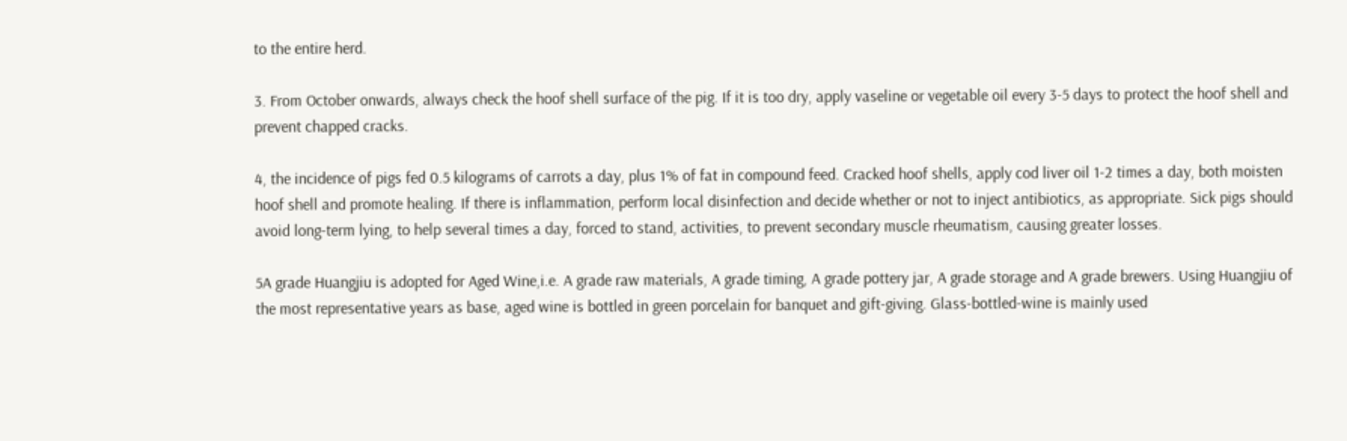to the entire herd.

3. From October onwards, always check the hoof shell surface of the pig. If it is too dry, apply vaseline or vegetable oil every 3-5 days to protect the hoof shell and prevent chapped cracks.

4, the incidence of pigs fed 0.5 kilograms of carrots a day, plus 1% of fat in compound feed. Cracked hoof shells, apply cod liver oil 1-2 times a day, both moisten hoof shell and promote healing. If there is inflammation, perform local disinfection and decide whether or not to inject antibiotics, as appropriate. Sick pigs should avoid long-term lying, to help several times a day, forced to stand, activities, to prevent secondary muscle rheumatism, causing greater losses.

5A grade Huangjiu is adopted for Aged Wine,i.e. A grade raw materials, A grade timing, A grade pottery jar, A grade storage and A grade brewers. Using Huangjiu of the most representative years as base, aged wine is bottled in green porcelain for banquet and gift-giving. Glass-bottled-wine is mainly used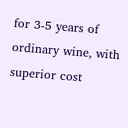for 3-5 years of ordinary wine, with superior cost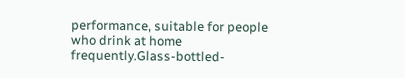performance, suitable for people who drink at home frequently.Glass-bottled-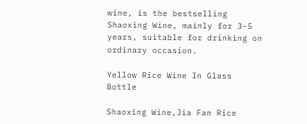wine, is the bestselling Shaoxing Wine, mainly for 3-5 years, suitable for drinking on ordinary occasion.

Yellow Rice Wine In Glass Bottle

Shaoxing Wine,Jia Fan Rice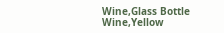Wine,Glass Bottle Wine,Yellow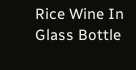Rice Wine In Glass Bottle